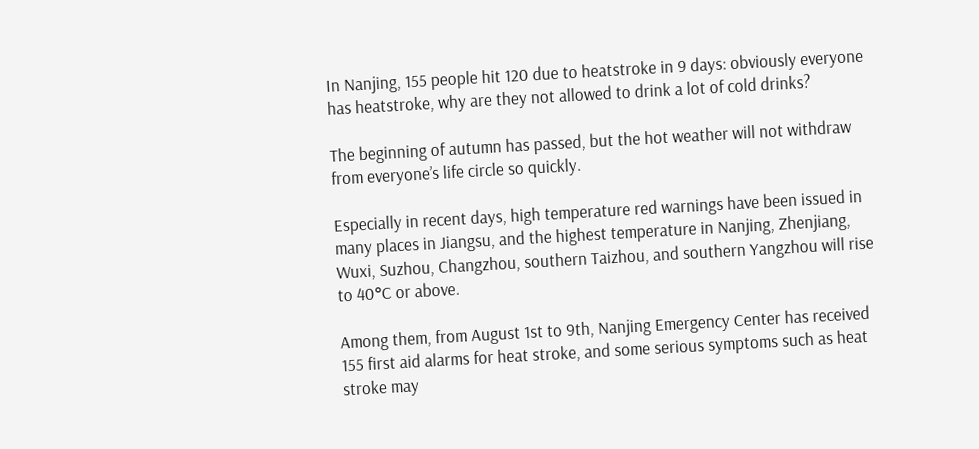In Nanjing, 155 people hit 120 due to heatstroke in 9 days: obviously everyone has heatstroke, why are they not allowed to drink a lot of cold drinks?

The beginning of autumn has passed, but the hot weather will not withdraw from everyone’s life circle so quickly.

Especially in recent days, high temperature red warnings have been issued in many places in Jiangsu, and the highest temperature in Nanjing, Zhenjiang, Wuxi, Suzhou, Changzhou, southern Taizhou, and southern Yangzhou will rise to 40°C or above.

Among them, from August 1st to 9th, Nanjing Emergency Center has received 155 first aid alarms for heat stroke, and some serious symptoms such as heat stroke may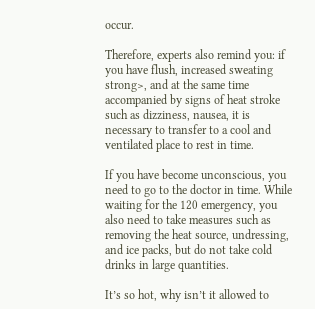occur.

Therefore, experts also remind you: if you have flush, increased sweating strong>, and at the same time accompanied by signs of heat stroke such as dizziness, nausea, it is necessary to transfer to a cool and ventilated place to rest in time.

If you have become unconscious, you need to go to the doctor in time. While waiting for the 120 emergency, you also need to take measures such as removing the heat source, undressing, and ice packs, but do not take cold drinks in large quantities.

It’s so hot, why isn’t it allowed to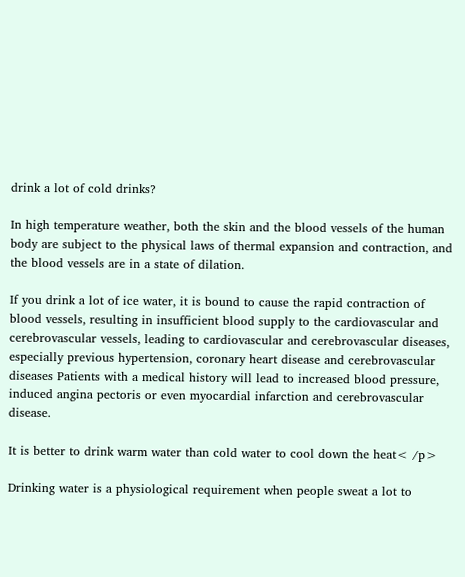drink a lot of cold drinks?

In high temperature weather, both the skin and the blood vessels of the human body are subject to the physical laws of thermal expansion and contraction, and the blood vessels are in a state of dilation.

If you drink a lot of ice water, it is bound to cause the rapid contraction of blood vessels, resulting in insufficient blood supply to the cardiovascular and cerebrovascular vessels, leading to cardiovascular and cerebrovascular diseases, especially previous hypertension, coronary heart disease and cerebrovascular diseases Patients with a medical history will lead to increased blood pressure, induced angina pectoris or even myocardial infarction and cerebrovascular disease.

It is better to drink warm water than cold water to cool down the heat< /p>

Drinking water is a physiological requirement when people sweat a lot to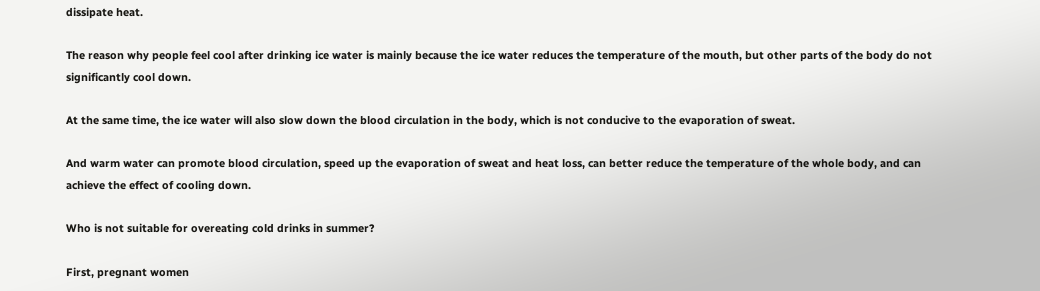dissipate heat.

The reason why people feel cool after drinking ice water is mainly because the ice water reduces the temperature of the mouth, but other parts of the body do not significantly cool down.

At the same time, the ice water will also slow down the blood circulation in the body, which is not conducive to the evaporation of sweat.

And warm water can promote blood circulation, speed up the evaporation of sweat and heat loss, can better reduce the temperature of the whole body, and can achieve the effect of cooling down.

Who is not suitable for overeating cold drinks in summer?

First, pregnant women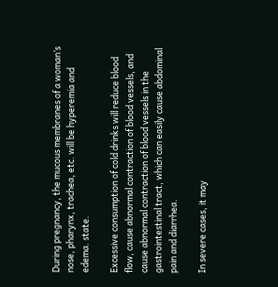During pregnancy, the mucous membranes of a woman’s nose, pharynx, trachea, etc. will be hyperemia and edema. state.

Excessive consumption of cold drinks will reduce blood flow, cause abnormal contraction of blood vessels, and cause abnormal contraction of blood vessels in the gastrointestinal tract, which can easily cause abdominal pain and diarrhea.

In severe cases, it may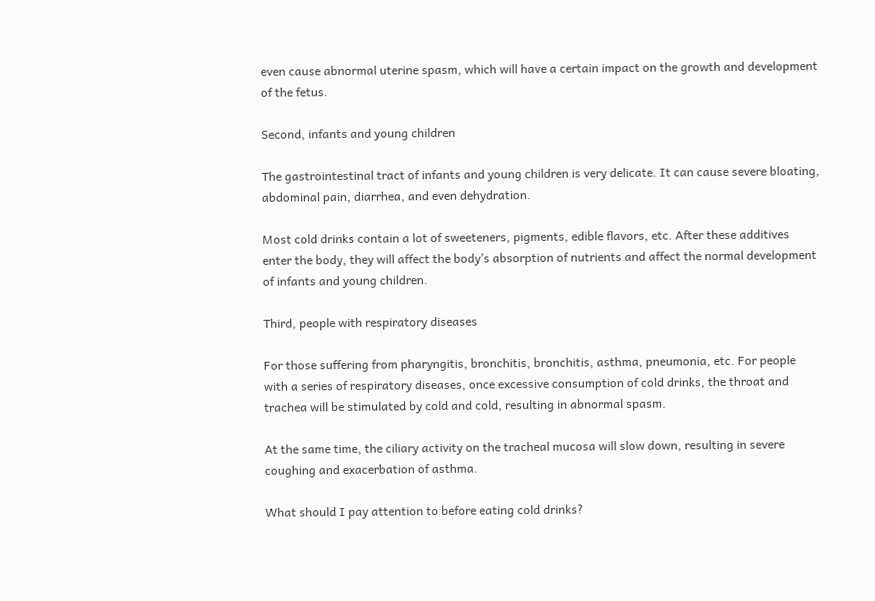even cause abnormal uterine spasm, which will have a certain impact on the growth and development of the fetus.

Second, infants and young children

The gastrointestinal tract of infants and young children is very delicate. It can cause severe bloating, abdominal pain, diarrhea, and even dehydration.

Most cold drinks contain a lot of sweeteners, pigments, edible flavors, etc. After these additives enter the body, they will affect the body’s absorption of nutrients and affect the normal development of infants and young children.

Third, people with respiratory diseases

For those suffering from pharyngitis, bronchitis, bronchitis, asthma, pneumonia, etc. For people with a series of respiratory diseases, once excessive consumption of cold drinks, the throat and trachea will be stimulated by cold and cold, resulting in abnormal spasm.

At the same time, the ciliary activity on the tracheal mucosa will slow down, resulting in severe coughing and exacerbation of asthma.

What should I pay attention to before eating cold drinks?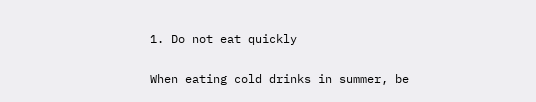1. Do not eat quickly

When eating cold drinks in summer, be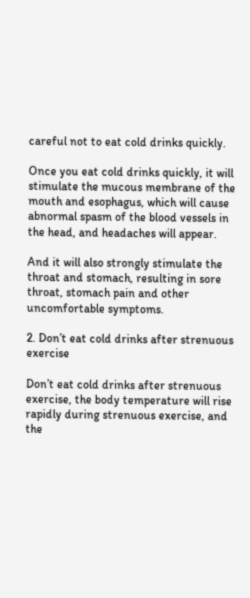careful not to eat cold drinks quickly.

Once you eat cold drinks quickly, it will stimulate the mucous membrane of the mouth and esophagus, which will cause abnormal spasm of the blood vessels in the head, and headaches will appear.

And it will also strongly stimulate the throat and stomach, resulting in sore throat, stomach pain and other uncomfortable symptoms.

2. Don’t eat cold drinks after strenuous exercise

Don’t eat cold drinks after strenuous exercise, the body temperature will rise rapidly during strenuous exercise, and the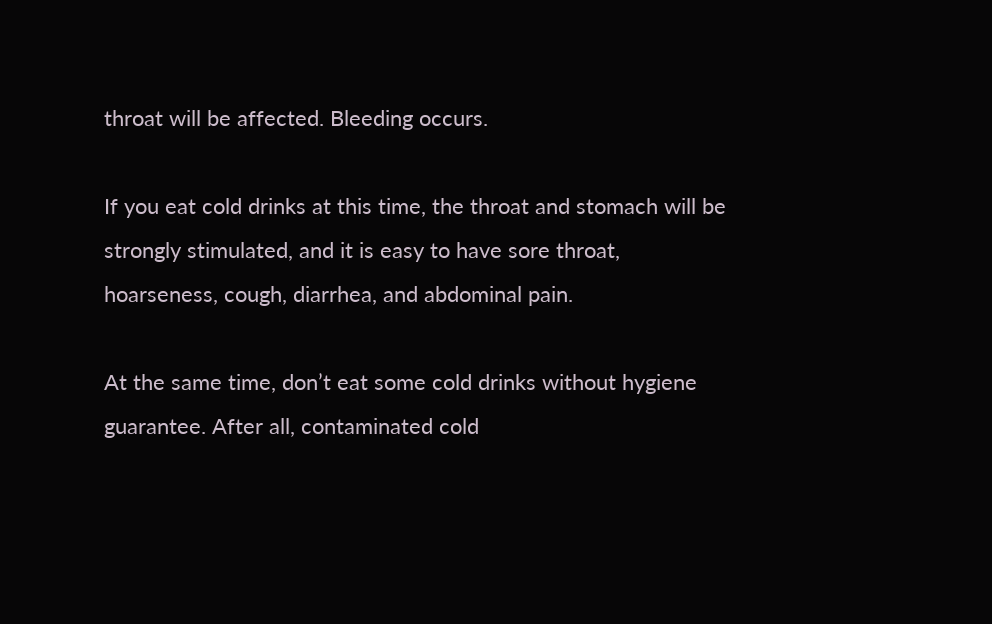throat will be affected. Bleeding occurs.

If you eat cold drinks at this time, the throat and stomach will be strongly stimulated, and it is easy to have sore throat, hoarseness, cough, diarrhea, and abdominal pain.

At the same time, don’t eat some cold drinks without hygiene guarantee. After all, contaminated cold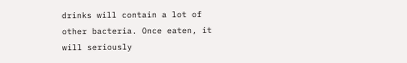drinks will contain a lot of other bacteria. Once eaten, it will seriously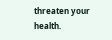threaten your health.